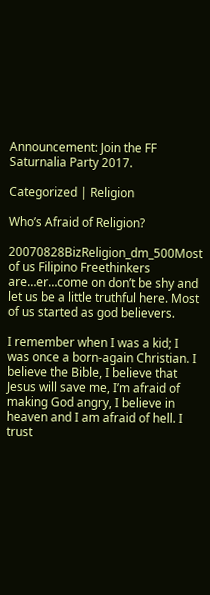Announcement: Join the FF Saturnalia Party 2017.

Categorized | Religion

Who’s Afraid of Religion?

20070828BizReligion_dm_500Most of us Filipino Freethinkers are…er…come on don’t be shy and let us be a little truthful here. Most of us started as god believers.

I remember when I was a kid; I was once a born-again Christian. I believe the Bible, I believe that Jesus will save me, I’m afraid of making God angry, I believe in heaven and I am afraid of hell. I trust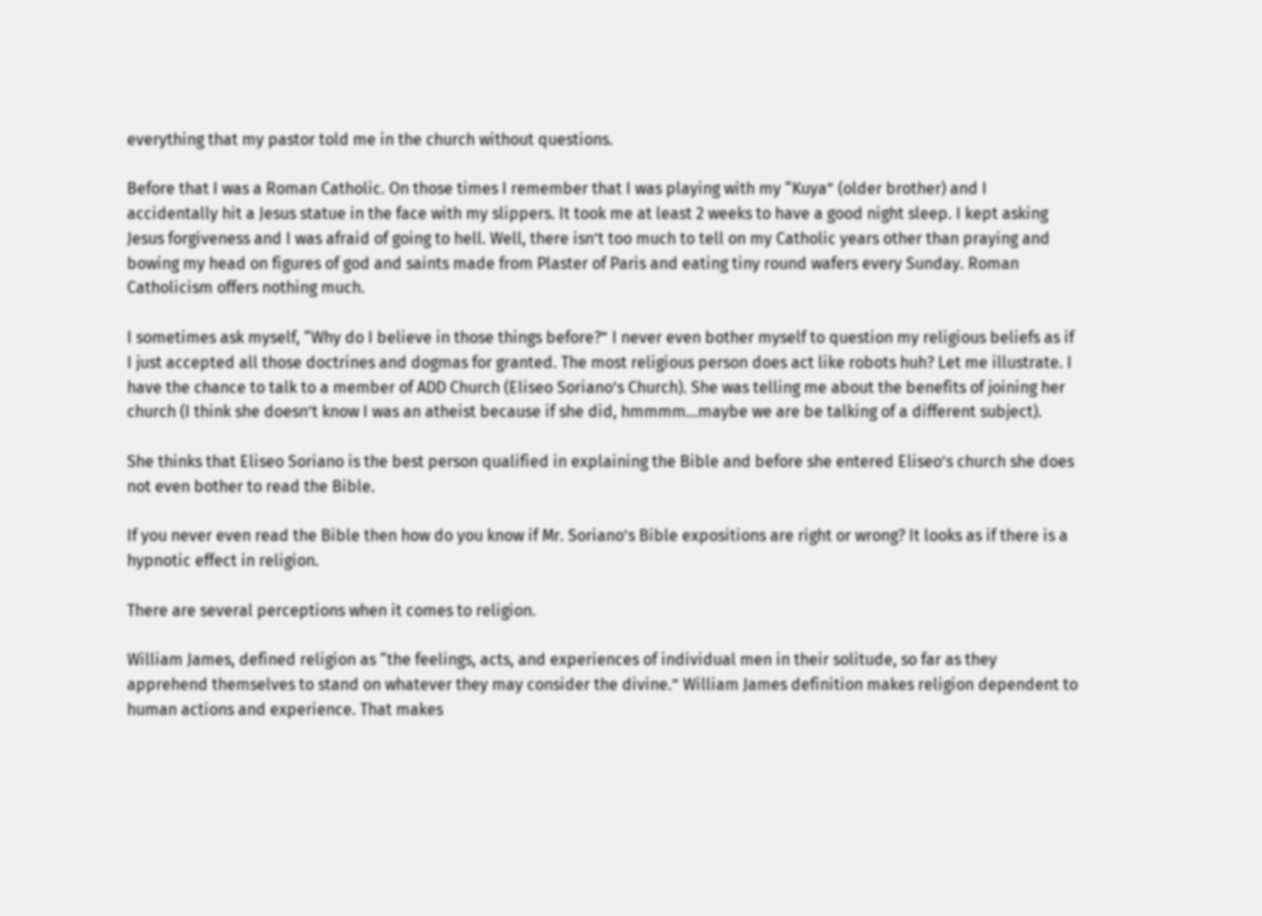everything that my pastor told me in the church without questions.

Before that I was a Roman Catholic. On those times I remember that I was playing with my “Kuya” (older brother) and I accidentally hit a Jesus statue in the face with my slippers. It took me at least 2 weeks to have a good night sleep. I kept asking Jesus forgiveness and I was afraid of going to hell. Well, there isn’t too much to tell on my Catholic years other than praying and bowing my head on figures of god and saints made from Plaster of Paris and eating tiny round wafers every Sunday. Roman Catholicism offers nothing much.

I sometimes ask myself, “Why do I believe in those things before?” I never even bother myself to question my religious beliefs as if I just accepted all those doctrines and dogmas for granted. The most religious person does act like robots huh? Let me illustrate. I have the chance to talk to a member of ADD Church (Eliseo Soriano’s Church). She was telling me about the benefits of joining her church (I think she doesn’t know I was an atheist because if she did, hmmmm…maybe we are be talking of a different subject).

She thinks that Eliseo Soriano is the best person qualified in explaining the Bible and before she entered Eliseo’s church she does not even bother to read the Bible.

If you never even read the Bible then how do you know if Mr. Soriano’s Bible expositions are right or wrong? It looks as if there is a hypnotic effect in religion.

There are several perceptions when it comes to religion.

William James, defined religion as “the feelings, acts, and experiences of individual men in their solitude, so far as they apprehend themselves to stand on whatever they may consider the divine.” William James definition makes religion dependent to human actions and experience. That makes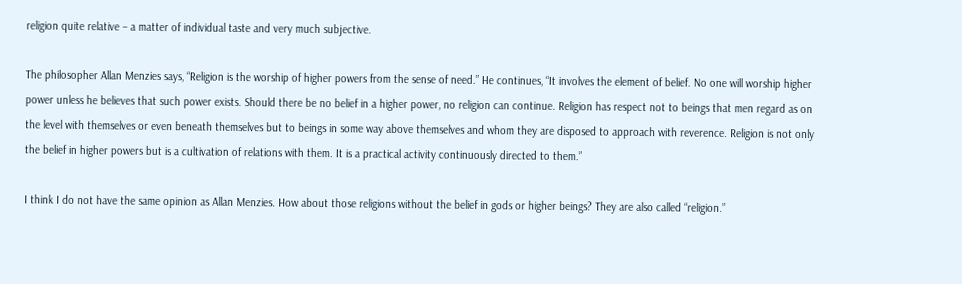religion quite relative – a matter of individual taste and very much subjective.

The philosopher Allan Menzies says, “Religion is the worship of higher powers from the sense of need.” He continues, “It involves the element of belief. No one will worship higher power unless he believes that such power exists. Should there be no belief in a higher power, no religion can continue. Religion has respect not to beings that men regard as on the level with themselves or even beneath themselves but to beings in some way above themselves and whom they are disposed to approach with reverence. Religion is not only the belief in higher powers but is a cultivation of relations with them. It is a practical activity continuously directed to them.”

I think I do not have the same opinion as Allan Menzies. How about those religions without the belief in gods or higher beings? They are also called “religion.”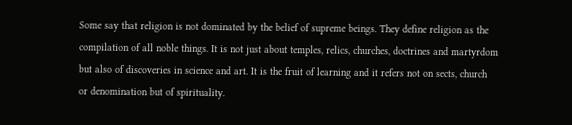Some say that religion is not dominated by the belief of supreme beings. They define religion as the compilation of all noble things. It is not just about temples, relics, churches, doctrines and martyrdom but also of discoveries in science and art. It is the fruit of learning and it refers not on sects, church or denomination but of spirituality.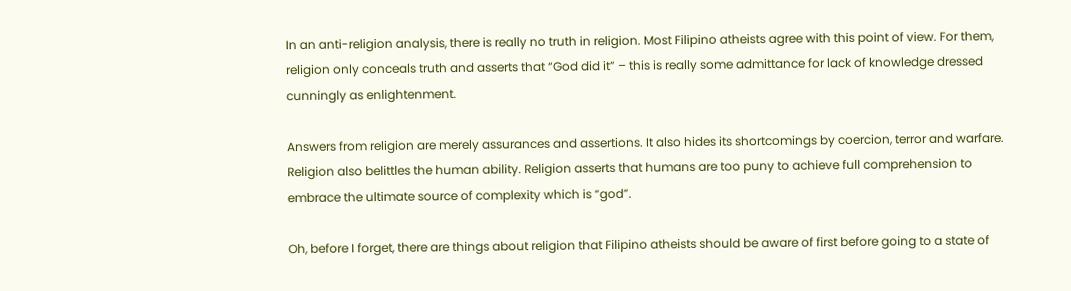In an anti-religion analysis, there is really no truth in religion. Most Filipino atheists agree with this point of view. For them, religion only conceals truth and asserts that “God did it” – this is really some admittance for lack of knowledge dressed cunningly as enlightenment.

Answers from religion are merely assurances and assertions. It also hides its shortcomings by coercion, terror and warfare. Religion also belittles the human ability. Religion asserts that humans are too puny to achieve full comprehension to embrace the ultimate source of complexity which is “god”.

Oh, before I forget, there are things about religion that Filipino atheists should be aware of first before going to a state of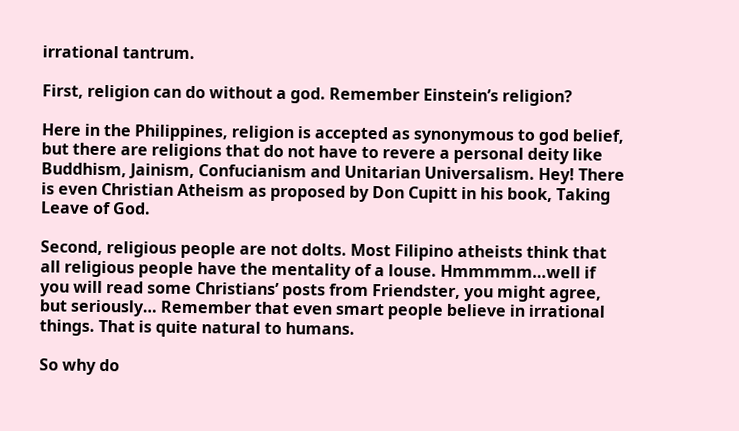irrational tantrum.

First, religion can do without a god. Remember Einstein’s religion?

Here in the Philippines, religion is accepted as synonymous to god belief, but there are religions that do not have to revere a personal deity like Buddhism, Jainism, Confucianism and Unitarian Universalism. Hey! There is even Christian Atheism as proposed by Don Cupitt in his book, Taking Leave of God.

Second, religious people are not dolts. Most Filipino atheists think that all religious people have the mentality of a louse. Hmmmmm…well if you will read some Christians’ posts from Friendster, you might agree, but seriously… Remember that even smart people believe in irrational things. That is quite natural to humans.

So why do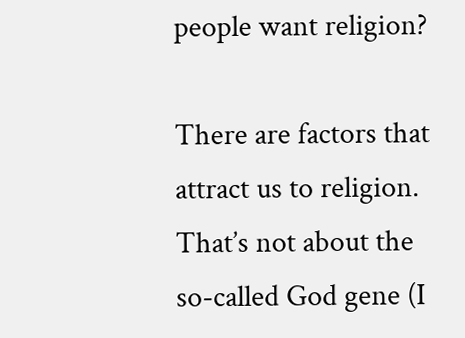people want religion?

There are factors that attract us to religion. That’s not about the so-called God gene (I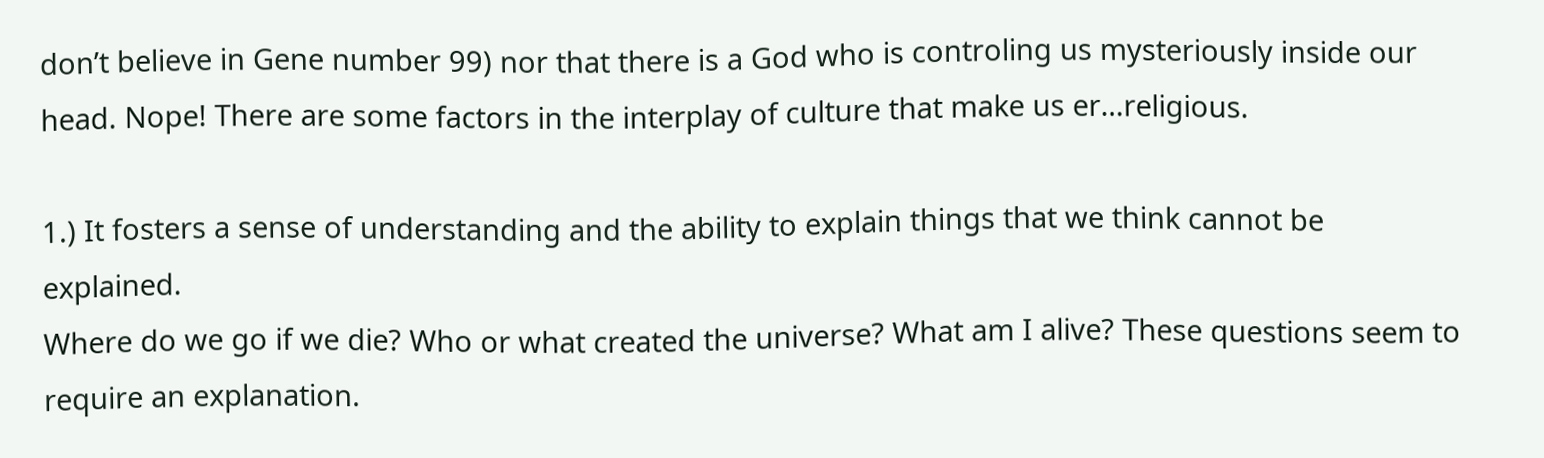don’t believe in Gene number 99) nor that there is a God who is controling us mysteriously inside our head. Nope! There are some factors in the interplay of culture that make us er…religious.

1.) It fosters a sense of understanding and the ability to explain things that we think cannot be explained.
Where do we go if we die? Who or what created the universe? What am I alive? These questions seem to require an explanation.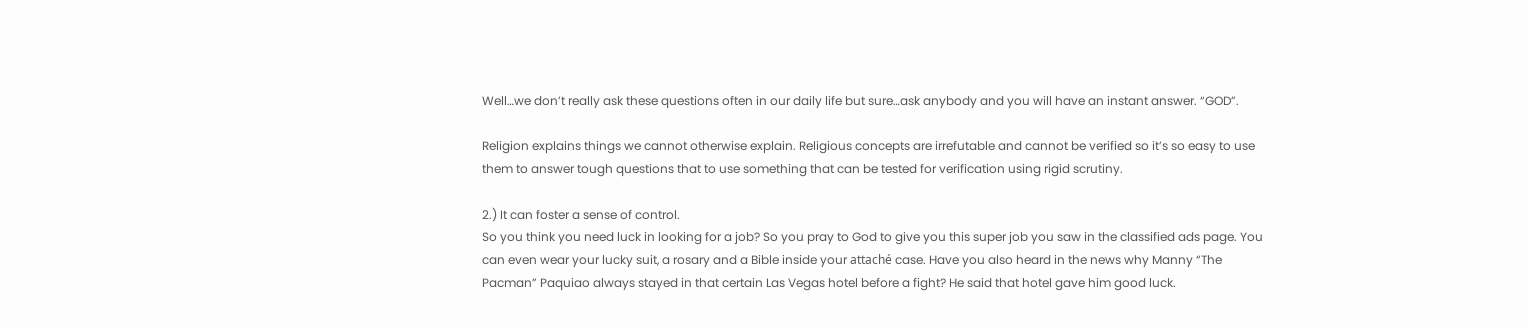Well…we don’t really ask these questions often in our daily life but sure…ask anybody and you will have an instant answer. “GOD”.

Religion explains things we cannot otherwise explain. Religious concepts are irrefutable and cannot be verified so it’s so easy to use them to answer tough questions that to use something that can be tested for verification using rigid scrutiny.

2.) It can foster a sense of control.
So you think you need luck in looking for a job? So you pray to God to give you this super job you saw in the classified ads page. You can even wear your lucky suit, a rosary and a Bible inside your attaché case. Have you also heard in the news why Manny “The Pacman” Paquiao always stayed in that certain Las Vegas hotel before a fight? He said that hotel gave him good luck.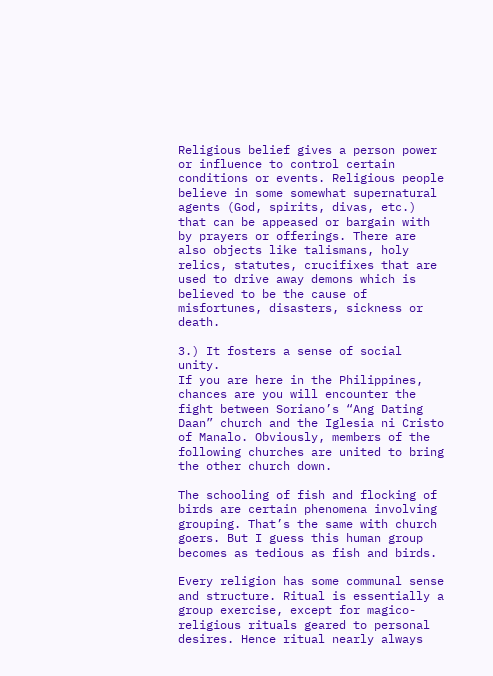Religious belief gives a person power or influence to control certain conditions or events. Religious people believe in some somewhat supernatural agents (God, spirits, divas, etc.) that can be appeased or bargain with by prayers or offerings. There are also objects like talismans, holy relics, statutes, crucifixes that are used to drive away demons which is believed to be the cause of misfortunes, disasters, sickness or death.

3.) It fosters a sense of social unity.
If you are here in the Philippines, chances are you will encounter the fight between Soriano’s “Ang Dating Daan” church and the Iglesia ni Cristo of Manalo. Obviously, members of the following churches are united to bring the other church down.

The schooling of fish and flocking of birds are certain phenomena involving grouping. That’s the same with church goers. But I guess this human group becomes as tedious as fish and birds.

Every religion has some communal sense and structure. Ritual is essentially a group exercise, except for magico-religious rituals geared to personal desires. Hence ritual nearly always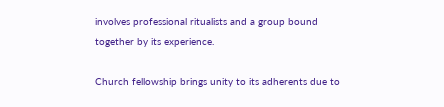involves professional ritualists and a group bound together by its experience.

Church fellowship brings unity to its adherents due to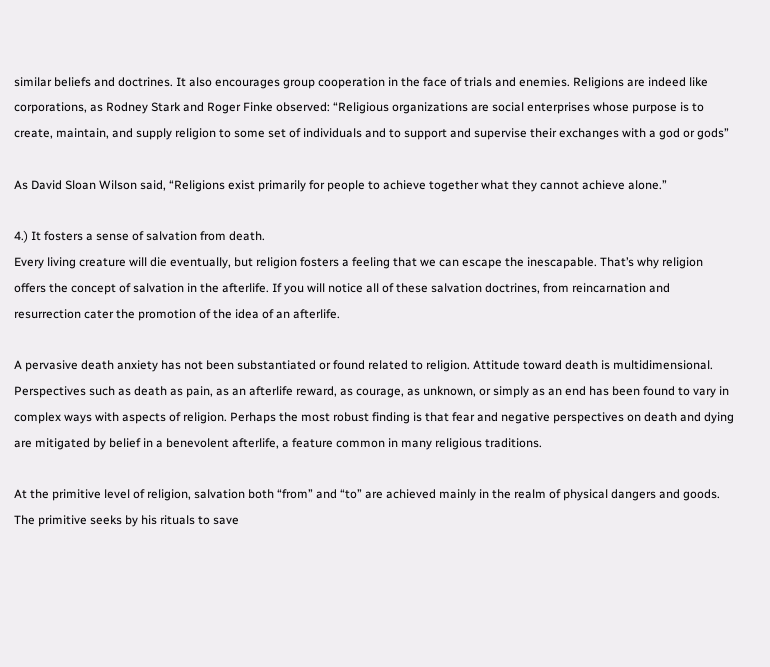similar beliefs and doctrines. It also encourages group cooperation in the face of trials and enemies. Religions are indeed like corporations, as Rodney Stark and Roger Finke observed: “Religious organizations are social enterprises whose purpose is to create, maintain, and supply religion to some set of individuals and to support and supervise their exchanges with a god or gods”

As David Sloan Wilson said, “Religions exist primarily for people to achieve together what they cannot achieve alone.”

4.) It fosters a sense of salvation from death.
Every living creature will die eventually, but religion fosters a feeling that we can escape the inescapable. That’s why religion offers the concept of salvation in the afterlife. If you will notice all of these salvation doctrines, from reincarnation and resurrection cater the promotion of the idea of an afterlife.

A pervasive death anxiety has not been substantiated or found related to religion. Attitude toward death is multidimensional. Perspectives such as death as pain, as an afterlife reward, as courage, as unknown, or simply as an end has been found to vary in complex ways with aspects of religion. Perhaps the most robust finding is that fear and negative perspectives on death and dying are mitigated by belief in a benevolent afterlife, a feature common in many religious traditions.

At the primitive level of religion, salvation both “from” and “to” are achieved mainly in the realm of physical dangers and goods. The primitive seeks by his rituals to save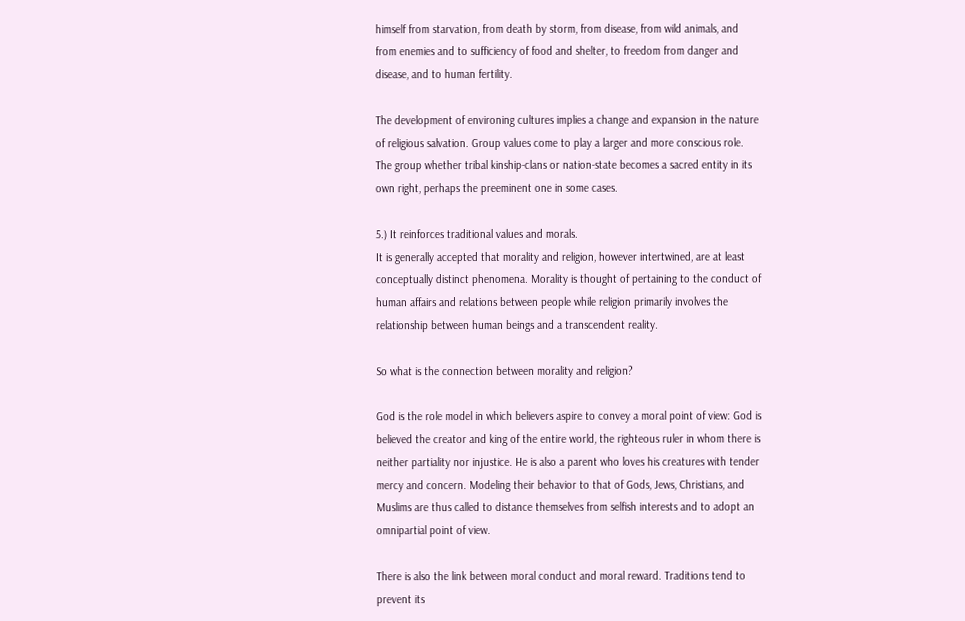himself from starvation, from death by storm, from disease, from wild animals, and from enemies and to sufficiency of food and shelter, to freedom from danger and disease, and to human fertility.

The development of environing cultures implies a change and expansion in the nature of religious salvation. Group values come to play a larger and more conscious role. The group whether tribal kinship-clans or nation-state becomes a sacred entity in its own right, perhaps the preeminent one in some cases.

5.) It reinforces traditional values and morals.
It is generally accepted that morality and religion, however intertwined, are at least conceptually distinct phenomena. Morality is thought of pertaining to the conduct of human affairs and relations between people while religion primarily involves the relationship between human beings and a transcendent reality.

So what is the connection between morality and religion?

God is the role model in which believers aspire to convey a moral point of view: God is believed the creator and king of the entire world, the righteous ruler in whom there is neither partiality nor injustice. He is also a parent who loves his creatures with tender mercy and concern. Modeling their behavior to that of Gods, Jews, Christians, and Muslims are thus called to distance themselves from selfish interests and to adopt an omnipartial point of view.

There is also the link between moral conduct and moral reward. Traditions tend to prevent its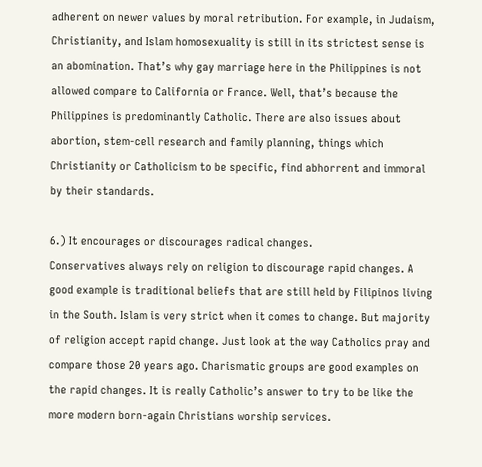adherent on newer values by moral retribution. For example, in Judaism, Christianity, and Islam homosexuality is still in its strictest sense is an abomination. That’s why gay marriage here in the Philippines is not allowed compare to California or France. Well, that’s because the Philippines is predominantly Catholic. There are also issues about abortion, stem-cell research and family planning, things which Christianity or Catholicism to be specific, find abhorrent and immoral by their standards.

6.) It encourages or discourages radical changes.
Conservatives always rely on religion to discourage rapid changes. A good example is traditional beliefs that are still held by Filipinos living in the South. Islam is very strict when it comes to change. But majority of religion accept rapid change. Just look at the way Catholics pray and compare those 20 years ago. Charismatic groups are good examples on the rapid changes. It is really Catholic’s answer to try to be like the more modern born-again Christians worship services.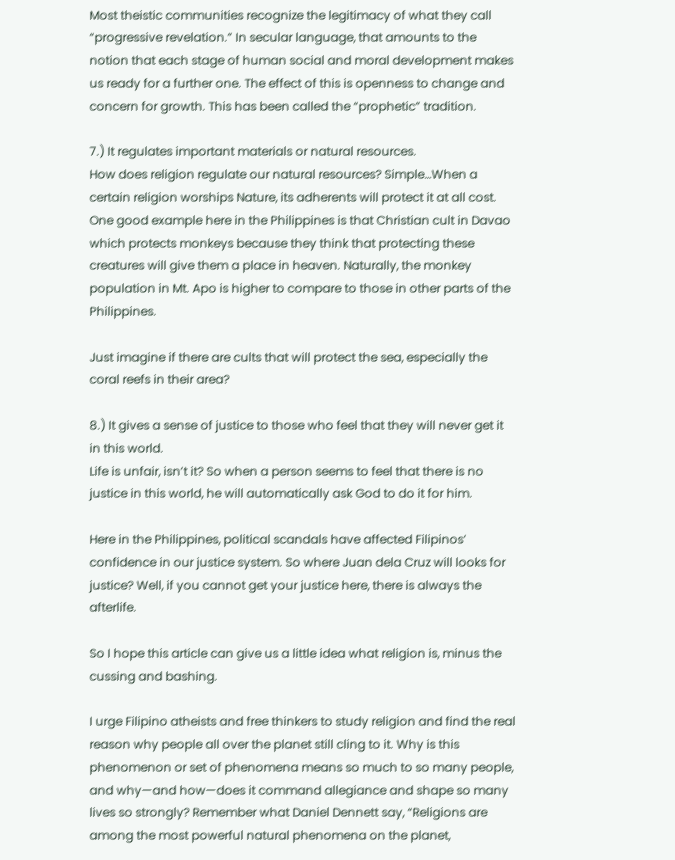Most theistic communities recognize the legitimacy of what they call “progressive revelation.” In secular language, that amounts to the notion that each stage of human social and moral development makes us ready for a further one. The effect of this is openness to change and concern for growth. This has been called the “prophetic” tradition.

7.) It regulates important materials or natural resources.
How does religion regulate our natural resources? Simple…When a certain religion worships Nature, its adherents will protect it at all cost. One good example here in the Philippines is that Christian cult in Davao which protects monkeys because they think that protecting these creatures will give them a place in heaven. Naturally, the monkey population in Mt. Apo is higher to compare to those in other parts of the Philippines.

Just imagine if there are cults that will protect the sea, especially the coral reefs in their area?

8.) It gives a sense of justice to those who feel that they will never get it in this world.
Life is unfair, isn’t it? So when a person seems to feel that there is no justice in this world, he will automatically ask God to do it for him.

Here in the Philippines, political scandals have affected Filipinos’ confidence in our justice system. So where Juan dela Cruz will looks for justice? Well, if you cannot get your justice here, there is always the afterlife.

So I hope this article can give us a little idea what religion is, minus the cussing and bashing.

I urge Filipino atheists and free thinkers to study religion and find the real reason why people all over the planet still cling to it. Why is this phenomenon or set of phenomena means so much to so many people, and why—and how—does it command allegiance and shape so many lives so strongly? Remember what Daniel Dennett say, “Religions are among the most powerful natural phenomena on the planet,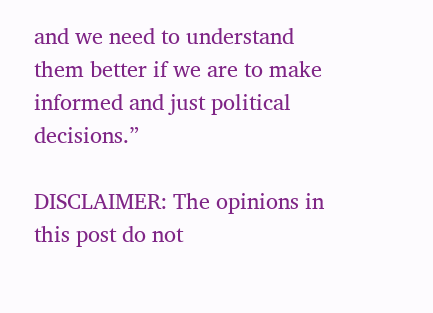and we need to understand them better if we are to make informed and just political decisions.”

DISCLAIMER: The opinions in this post do not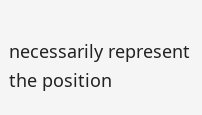necessarily represent the position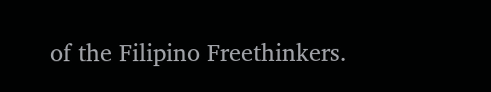of the Filipino Freethinkers.